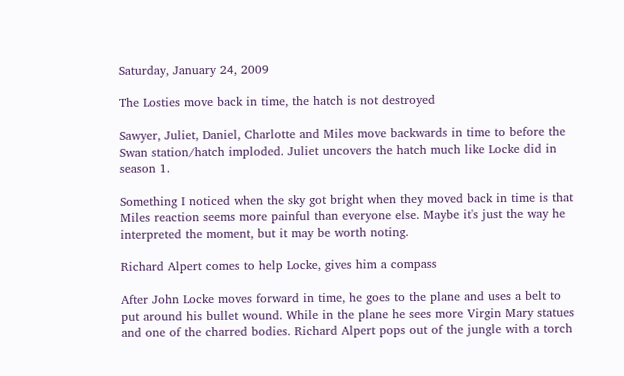Saturday, January 24, 2009

The Losties move back in time, the hatch is not destroyed

Sawyer, Juliet, Daniel, Charlotte and Miles move backwards in time to before the Swan station/hatch imploded. Juliet uncovers the hatch much like Locke did in season 1.

Something I noticed when the sky got bright when they moved back in time is that Miles reaction seems more painful than everyone else. Maybe it's just the way he interpreted the moment, but it may be worth noting.

Richard Alpert comes to help Locke, gives him a compass

After John Locke moves forward in time, he goes to the plane and uses a belt to put around his bullet wound. While in the plane he sees more Virgin Mary statues and one of the charred bodies. Richard Alpert pops out of the jungle with a torch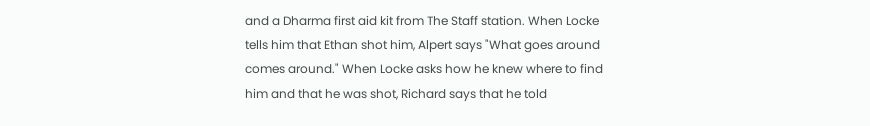and a Dharma first aid kit from The Staff station. When Locke tells him that Ethan shot him, Alpert says "What goes around comes around." When Locke asks how he knew where to find him and that he was shot, Richard says that he told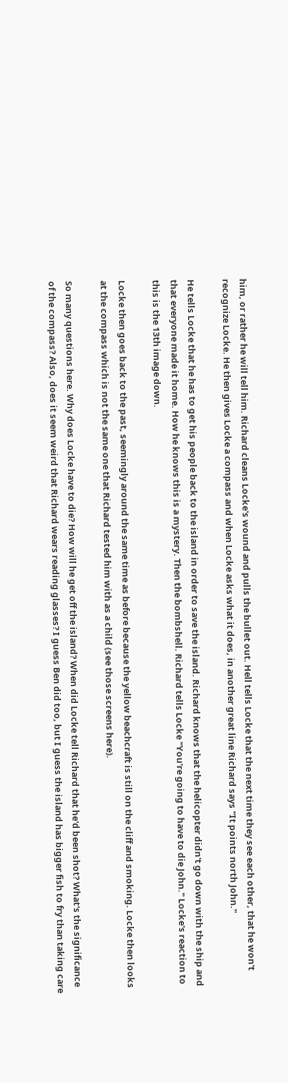him, or rather he will tell him. Richard cleans Locke's wound and pulls the bullet out. Hell tells Locke that the next time they see each other, that he won't recognize Locke. He then gives Locke a compass and when Locke asks what it does, in another great line Richard says "It points north John."

He tells Locke that he has to get his people back to the island in order to save the island. Richard knows that the helicopter didn't go down with the ship and that everyone made it home. How he knows this is a mystery. Then the bombshell. Richard tells Locke "You're going to have to die John." Locke's reaction to this is the 13th image down.

Locke then goes back to the past, seemingly around the same time as before because the yellow beachcraft is still on the cliff and smoking. Locke then looks at the compass which is not the same one that Richard tested him with as a child (see those screens here).

So many questions here. Why does Locke have to die? How will he get off the island? When did Locke tell Richard that he'd been shot? What's the significance of the compass? Also, does it seem weird that Richard wears reading glasses? I guess Ben did too, but I guess the island has bigger fish to fry than taking care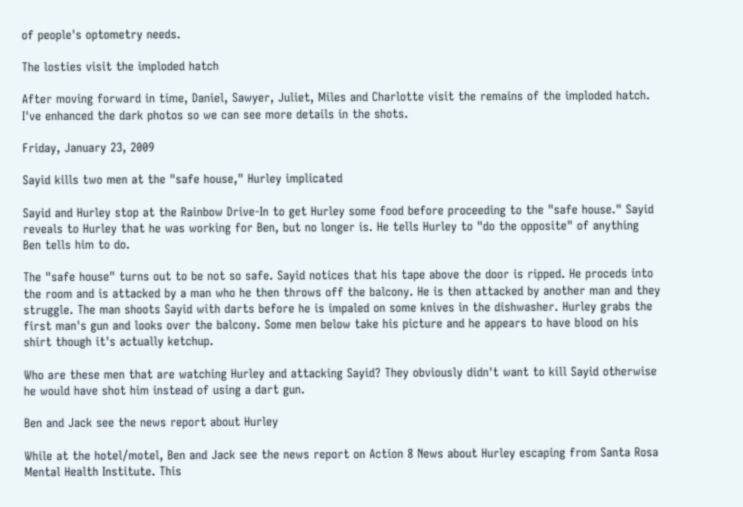of people's optometry needs.

The losties visit the imploded hatch

After moving forward in time, Daniel, Sawyer, Juliet, Miles and Charlotte visit the remains of the imploded hatch. I've enhanced the dark photos so we can see more details in the shots.

Friday, January 23, 2009

Sayid kills two men at the "safe house," Hurley implicated

Sayid and Hurley stop at the Rainbow Drive-In to get Hurley some food before proceeding to the "safe house." Sayid reveals to Hurley that he was working for Ben, but no longer is. He tells Hurley to "do the opposite" of anything Ben tells him to do.

The "safe house" turns out to be not so safe. Sayid notices that his tape above the door is ripped. He proceds into the room and is attacked by a man who he then throws off the balcony. He is then attacked by another man and they struggle. The man shoots Sayid with darts before he is impaled on some knives in the dishwasher. Hurley grabs the first man's gun and looks over the balcony. Some men below take his picture and he appears to have blood on his shirt though it's actually ketchup.

Who are these men that are watching Hurley and attacking Sayid? They obviously didn't want to kill Sayid otherwise he would have shot him instead of using a dart gun.

Ben and Jack see the news report about Hurley

While at the hotel/motel, Ben and Jack see the news report on Action 8 News about Hurley escaping from Santa Rosa Mental Health Institute. This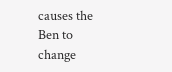causes the Ben to change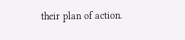their plan of action.